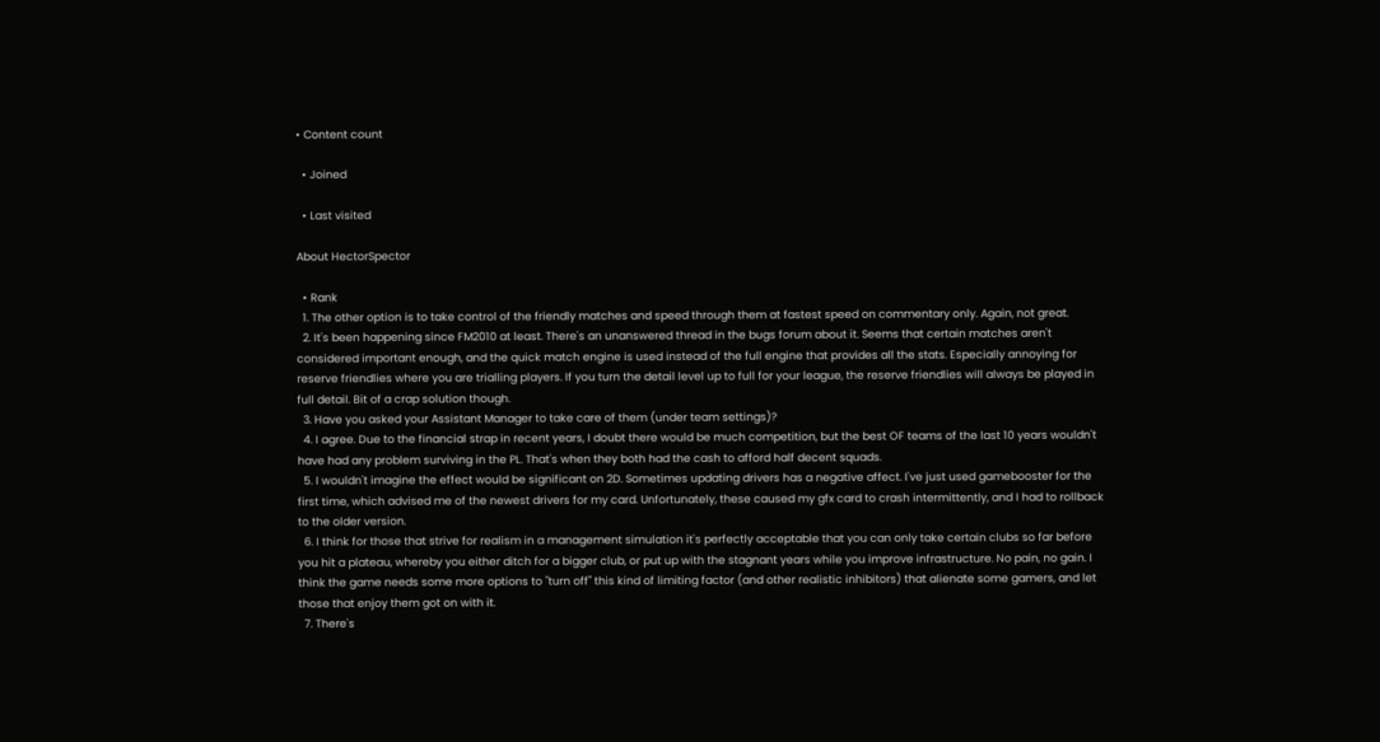• Content count

  • Joined

  • Last visited

About HectorSpector

  • Rank
  1. The other option is to take control of the friendly matches and speed through them at fastest speed on commentary only. Again, not great.
  2. It's been happening since FM2010 at least. There's an unanswered thread in the bugs forum about it. Seems that certain matches aren't considered important enough, and the quick match engine is used instead of the full engine that provides all the stats. Especially annoying for reserve friendlies where you are trialling players. If you turn the detail level up to full for your league, the reserve friendlies will always be played in full detail. Bit of a crap solution though.
  3. Have you asked your Assistant Manager to take care of them (under team settings)?
  4. I agree. Due to the financial strap in recent years, I doubt there would be much competition, but the best OF teams of the last 10 years wouldn't have had any problem surviving in the PL. That's when they both had the cash to afford half decent squads.
  5. I wouldn't imagine the effect would be significant on 2D. Sometimes updating drivers has a negative affect. I've just used gamebooster for the first time, which advised me of the newest drivers for my card. Unfortunately, these caused my gfx card to crash intermittently, and I had to rollback to the older version.
  6. I think for those that strive for realism in a management simulation it's perfectly acceptable that you can only take certain clubs so far before you hit a plateau, whereby you either ditch for a bigger club, or put up with the stagnant years while you improve infrastructure. No pain, no gain. I think the game needs some more options to "turn off" this kind of limiting factor (and other realistic inhibitors) that alienate some gamers, and let those that enjoy them got on with it.
  7. There's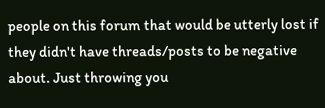people on this forum that would be utterly lost if they didn't have threads/posts to be negative about. Just throwing you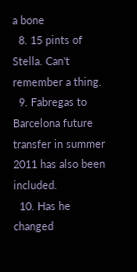a bone
  8. 15 pints of Stella. Can't remember a thing.
  9. Fabregas to Barcelona future transfer in summer 2011 has also been included.
  10. Has he changed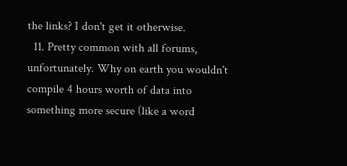the links? I don't get it otherwise.
  11. Pretty common with all forums, unfortunately. Why on earth you wouldn't compile 4 hours worth of data into something more secure (like a word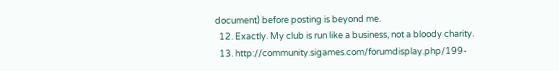document) before posting is beyond me.
  12. Exactly. My club is run like a business, not a bloody charity.
  13. http://community.sigames.com/forumdisplay.php/199-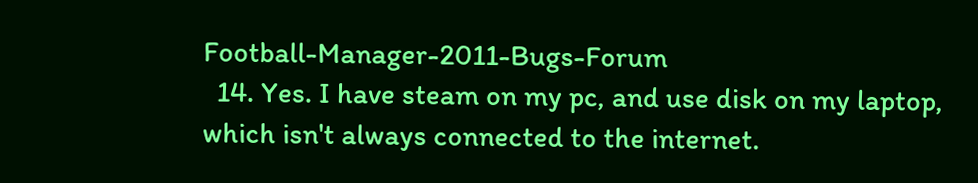Football-Manager-2011-Bugs-Forum
  14. Yes. I have steam on my pc, and use disk on my laptop, which isn't always connected to the internet.